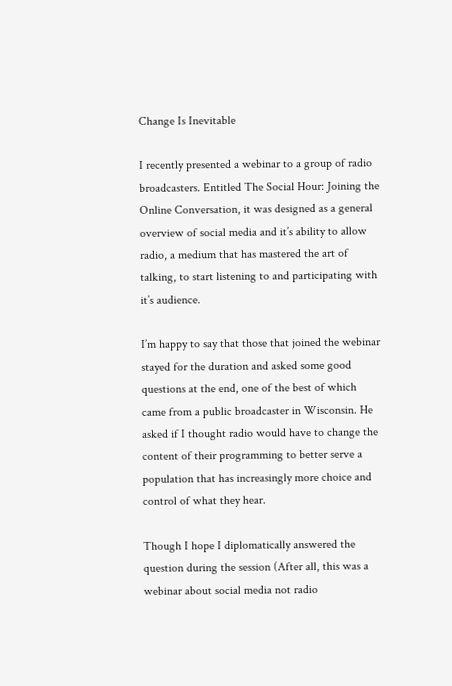Change Is Inevitable

I recently presented a webinar to a group of radio broadcasters. Entitled The Social Hour: Joining the Online Conversation, it was designed as a general overview of social media and it’s ability to allow radio, a medium that has mastered the art of talking, to start listening to and participating with it’s audience.

I’m happy to say that those that joined the webinar stayed for the duration and asked some good questions at the end, one of the best of which came from a public broadcaster in Wisconsin. He asked if I thought radio would have to change the content of their programming to better serve a population that has increasingly more choice and control of what they hear.

Though I hope I diplomatically answered the question during the session (After all, this was a webinar about social media not radio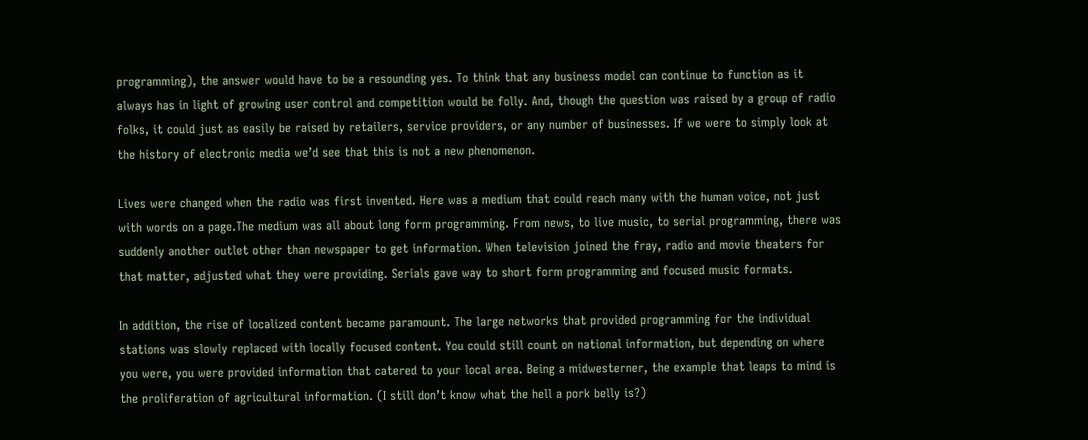programming), the answer would have to be a resounding yes. To think that any business model can continue to function as it always has in light of growing user control and competition would be folly. And, though the question was raised by a group of radio folks, it could just as easily be raised by retailers, service providers, or any number of businesses. If we were to simply look at the history of electronic media we’d see that this is not a new phenomenon.

Lives were changed when the radio was first invented. Here was a medium that could reach many with the human voice, not just with words on a page.The medium was all about long form programming. From news, to live music, to serial programming, there was suddenly another outlet other than newspaper to get information. When television joined the fray, radio and movie theaters for that matter, adjusted what they were providing. Serials gave way to short form programming and focused music formats.

In addition, the rise of localized content became paramount. The large networks that provided programming for the individual stations was slowly replaced with locally focused content. You could still count on national information, but depending on where you were, you were provided information that catered to your local area. Being a midwesterner, the example that leaps to mind is the proliferation of agricultural information. (I still don’t know what the hell a pork belly is?)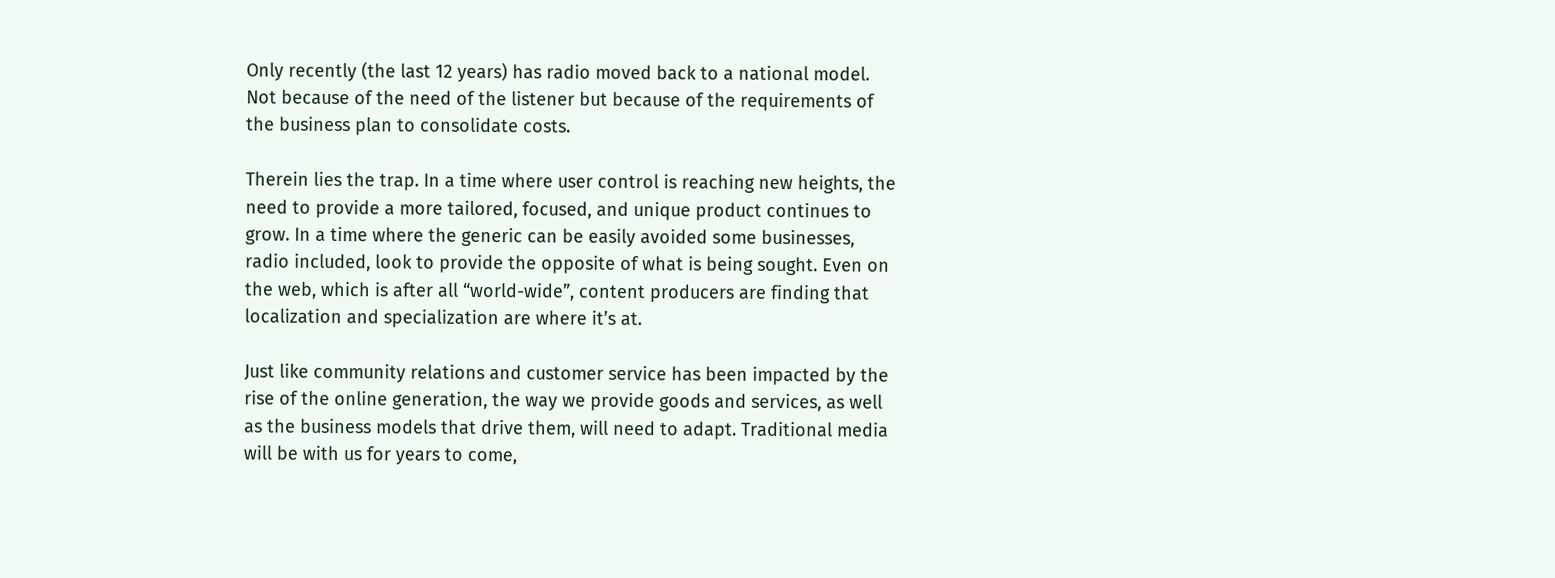Only recently (the last 12 years) has radio moved back to a national model. Not because of the need of the listener but because of the requirements of the business plan to consolidate costs.

Therein lies the trap. In a time where user control is reaching new heights, the need to provide a more tailored, focused, and unique product continues to grow. In a time where the generic can be easily avoided some businesses, radio included, look to provide the opposite of what is being sought. Even on the web, which is after all “world-wide”, content producers are finding that localization and specialization are where it’s at.

Just like community relations and customer service has been impacted by the rise of the online generation, the way we provide goods and services, as well as the business models that drive them, will need to adapt. Traditional media will be with us for years to come,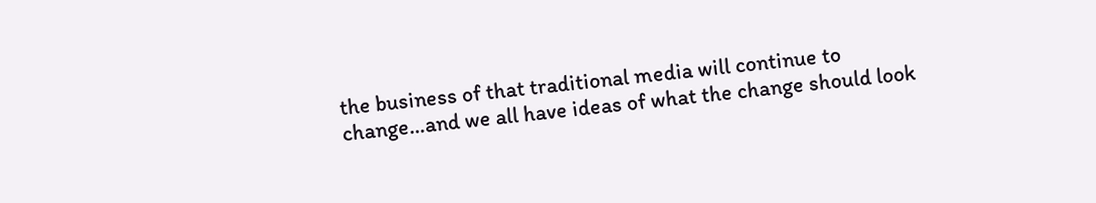the business of that traditional media will continue to change…and we all have ideas of what the change should look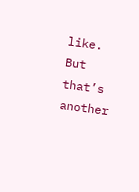like. But that’s another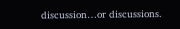discussion…or discussions.